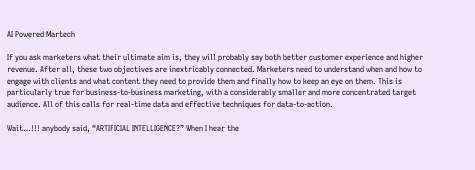AI Powered Martech

If you ask marketers what their ultimate aim is, they will probably say both better customer experience and higher revenue. After all, these two objectives are inextricably connected. Marketers need to understand when and how to engage with clients and what content they need to provide them and finally how to keep an eye on them. This is particularly true for business-to-business marketing, with a considerably smaller and more concentrated target audience. All of this calls for real-time data and effective techniques for data-to-action.

Wait…!!! anybody said, “ARTIFICIAL INTELLIGENCE?” When I hear the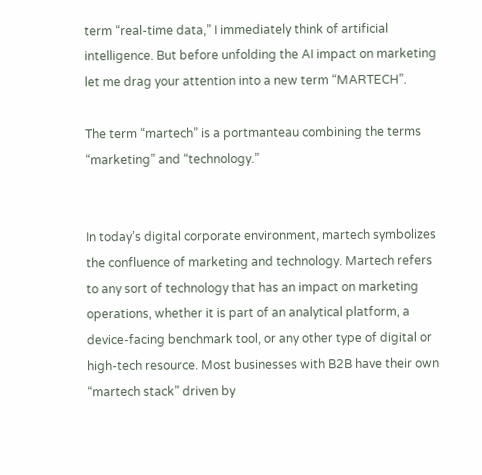term “real-time data,” I immediately think of artificial intelligence. But before unfolding the AI impact on marketing let me drag your attention into a new term “MARTECH”.

The term “martech” is a portmanteau combining the terms “marketing” and “technology.”


In today’s digital corporate environment, martech symbolizes the confluence of marketing and technology. Martech refers to any sort of technology that has an impact on marketing operations, whether it is part of an analytical platform, a device-facing benchmark tool, or any other type of digital or high-tech resource. Most businesses with B2B have their own “martech stack” driven by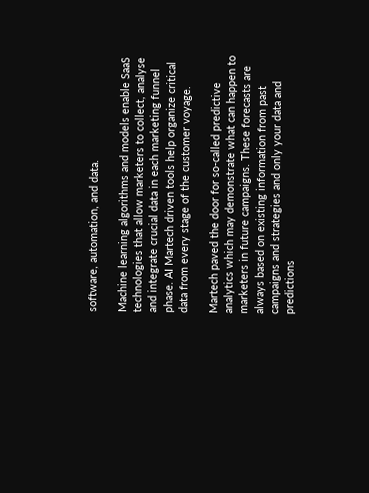software, automation, and data.

Machine learning algorithms and models enable SaaS technologies that allow marketers to collect, analyse and integrate crucial data in each marketing funnel phase. AI Martech driven tools help organize critical data from every stage of the customer voyage.

Martech paved the door for so-called predictive analytics which may demonstrate what can happen to marketers in future campaigns. These forecasts are always based on existing information from past campaigns and strategies and only your data and predictions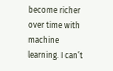become richer over time with machine learning. I can’t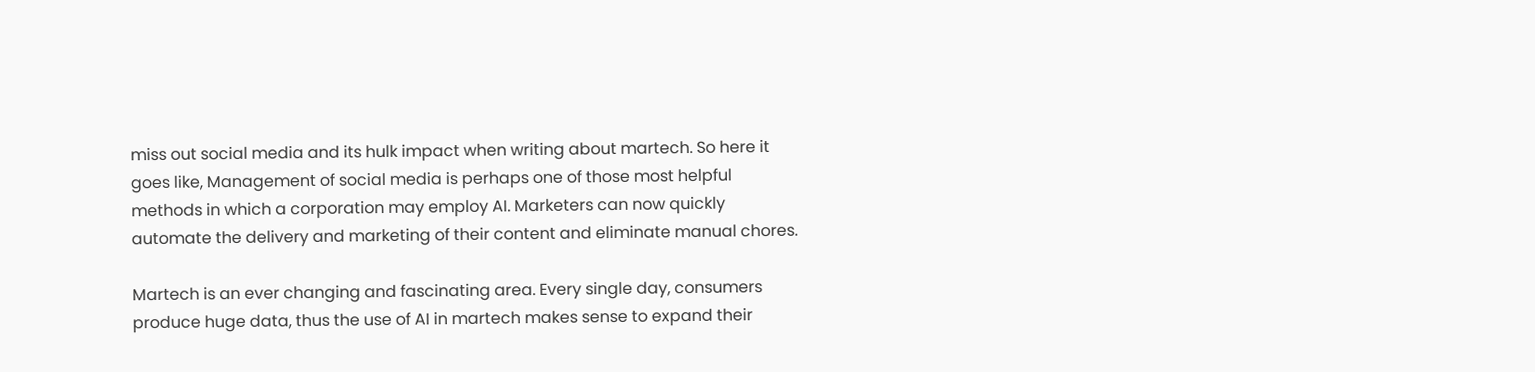miss out social media and its hulk impact when writing about martech. So here it goes like, Management of social media is perhaps one of those most helpful methods in which a corporation may employ AI. Marketers can now quickly automate the delivery and marketing of their content and eliminate manual chores.

Martech is an ever changing and fascinating area. Every single day, consumers produce huge data, thus the use of AI in martech makes sense to expand their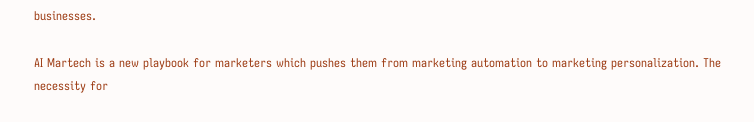businesses.

AI Martech is a new playbook for marketers which pushes them from marketing automation to marketing personalization. The necessity for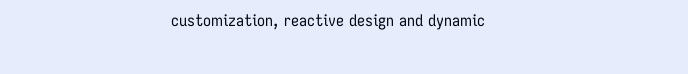customization, reactive design and dynamic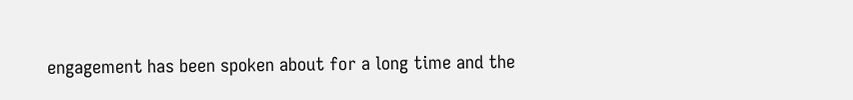engagement has been spoken about for a long time and the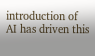introduction of AI has driven this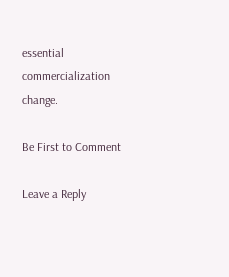essential commercialization change.

Be First to Comment

Leave a Reply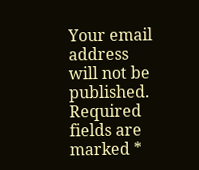Your email address will not be published. Required fields are marked *